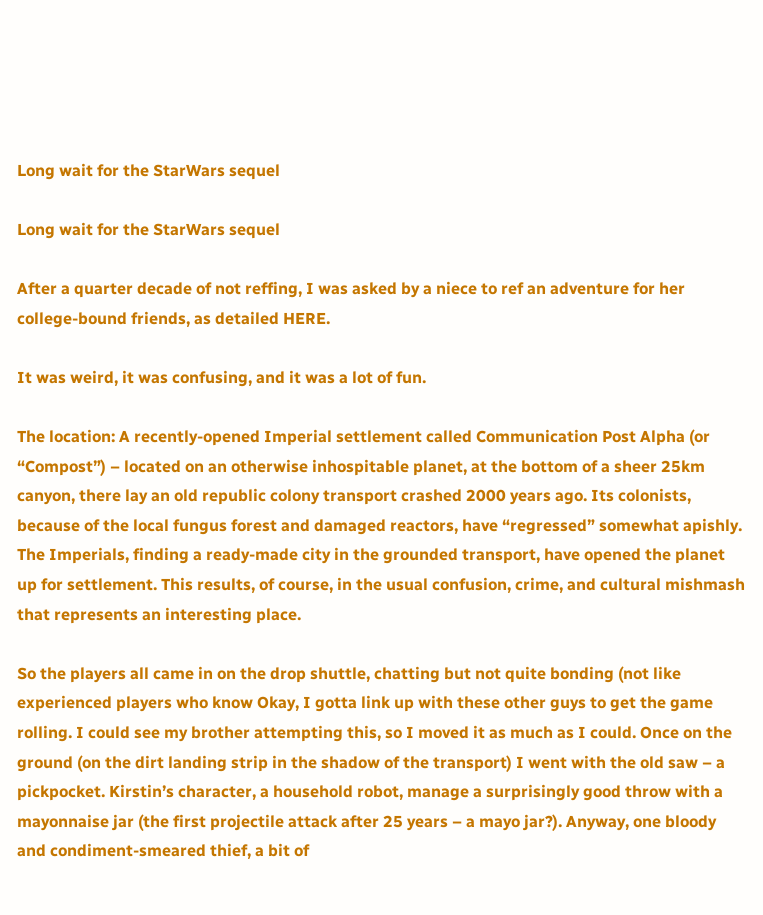Long wait for the StarWars sequel

Long wait for the StarWars sequel

After a quarter decade of not reffing, I was asked by a niece to ref an adventure for her college-bound friends, as detailed HERE.

It was weird, it was confusing, and it was a lot of fun.

The location: A recently-opened Imperial settlement called Communication Post Alpha (or “Compost”) – located on an otherwise inhospitable planet, at the bottom of a sheer 25km canyon, there lay an old republic colony transport crashed 2000 years ago. Its colonists, because of the local fungus forest and damaged reactors, have “regressed” somewhat apishly. The Imperials, finding a ready-made city in the grounded transport, have opened the planet up for settlement. This results, of course, in the usual confusion, crime, and cultural mishmash that represents an interesting place.

So the players all came in on the drop shuttle, chatting but not quite bonding (not like experienced players who know Okay, I gotta link up with these other guys to get the game rolling. I could see my brother attempting this, so I moved it as much as I could. Once on the ground (on the dirt landing strip in the shadow of the transport) I went with the old saw – a pickpocket. Kirstin’s character, a household robot, manage a surprisingly good throw with a mayonnaise jar (the first projectile attack after 25 years – a mayo jar?). Anyway, one bloody and condiment-smeared thief, a bit of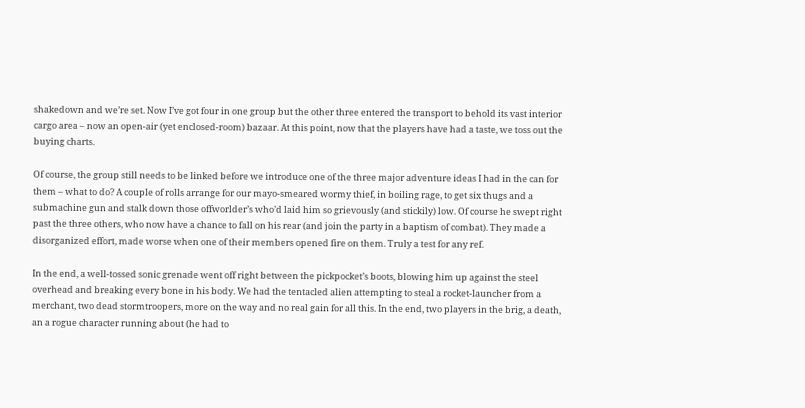shakedown and we’re set. Now I’ve got four in one group but the other three entered the transport to behold its vast interior cargo area – now an open-air (yet enclosed-room) bazaar. At this point, now that the players have had a taste, we toss out the buying charts.

Of course, the group still needs to be linked before we introduce one of the three major adventure ideas I had in the can for them – what to do? A couple of rolls arrange for our mayo-smeared wormy thief, in boiling rage, to get six thugs and a submachine gun and stalk down those offworlder’s who’d laid him so grievously (and stickily) low. Of course he swept right past the three others, who now have a chance to fall on his rear (and join the party in a baptism of combat). They made a disorganized effort, made worse when one of their members opened fire on them. Truly a test for any ref.

In the end, a well-tossed sonic grenade went off right between the pickpocket’s boots, blowing him up against the steel overhead and breaking every bone in his body. We had the tentacled alien attempting to steal a rocket-launcher from a merchant, two dead stormtroopers, more on the way and no real gain for all this. In the end, two players in the brig, a death, an a rogue character running about (he had to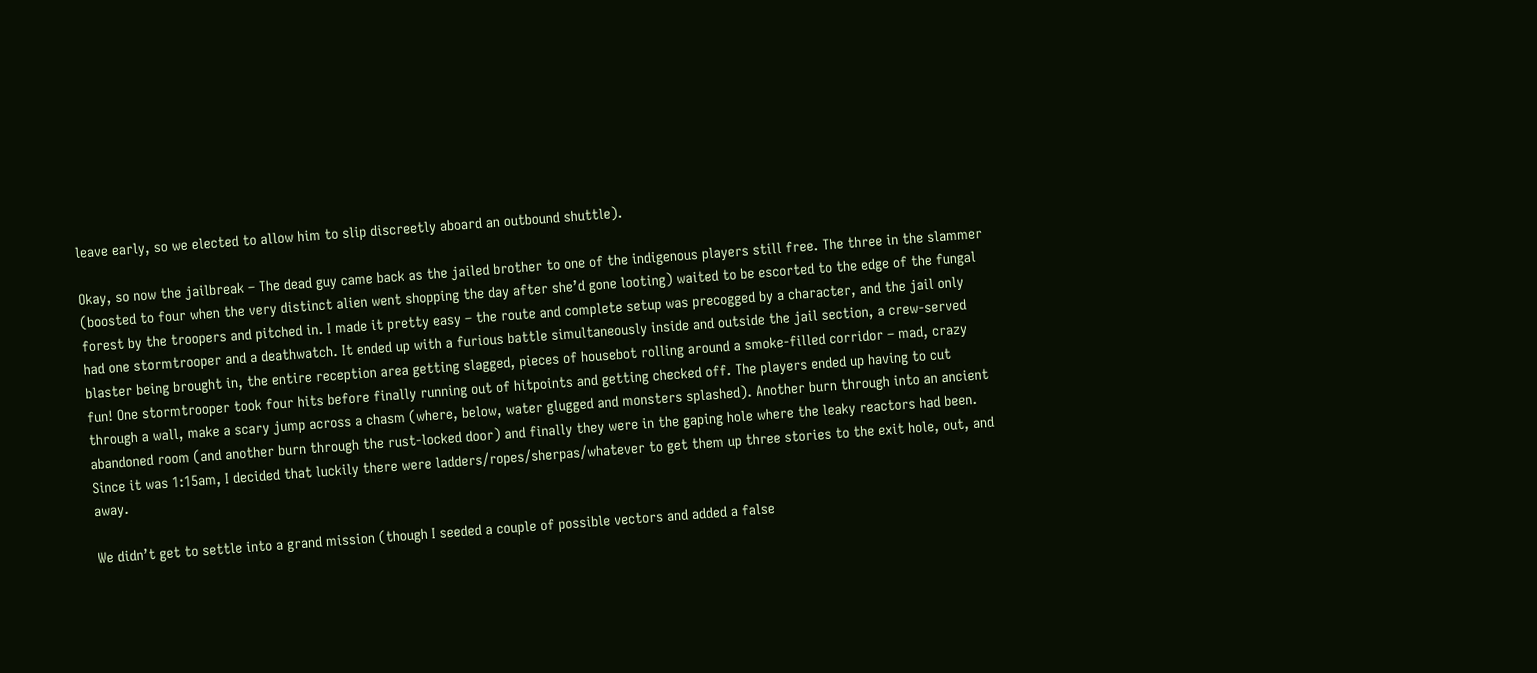leave early, so we elected to allow him to slip discreetly aboard an outbound shuttle).

Okay, so now the jailbreak – The dead guy came back as the jailed brother to one of the indigenous players still free. The three in the slammer (boosted to four when the very distinct alien went shopping the day after she’d gone looting) waited to be escorted to the edge of the fungal forest by the troopers and pitched in. I made it pretty easy – the route and complete setup was precogged by a character, and the jail only had one stormtrooper and a deathwatch. It ended up with a furious battle simultaneously inside and outside the jail section, a crew-served blaster being brought in, the entire reception area getting slagged, pieces of housebot rolling around a smoke-filled corridor – mad, crazy fun! One stormtrooper took four hits before finally running out of hitpoints and getting checked off. The players ended up having to cut through a wall, make a scary jump across a chasm (where, below, water glugged and monsters splashed). Another burn through into an ancient abandoned room (and another burn through the rust-locked door) and finally they were in the gaping hole where the leaky reactors had been. Since it was 1:15am, I decided that luckily there were ladders/ropes/sherpas/whatever to get them up three stories to the exit hole, out, and away.

We didn’t get to settle into a grand mission (though I seeded a couple of possible vectors and added a false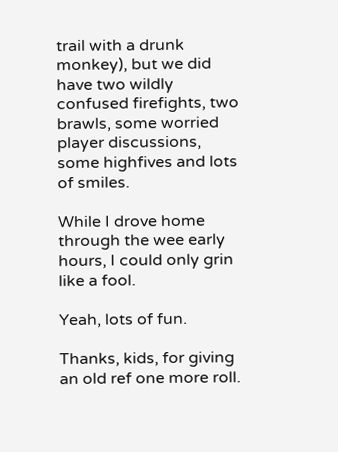trail with a drunk monkey), but we did have two wildly confused firefights, two brawls, some worried player discussions, some highfives and lots of smiles.

While I drove home through the wee early hours, I could only grin like a fool.

Yeah, lots of fun.

Thanks, kids, for giving an old ref one more roll.